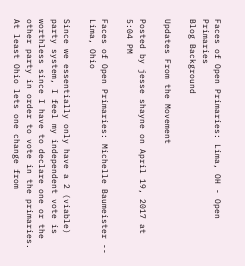Faces of Open Primaries: Lima, OH - Open Primaries
Blog Background

Updates From the Movement

Posted by jesse shayne on April 19, 2017 at 5:04 PM

Faces of Open Primaries: Michelle Baumeister -- Lima, Ohio

Since we essentially only have a 2 (viable) party system, I feel my independent vote is worthless since I have to declare one or the other party in order to vote in the primaries. At least Ohio lets one change from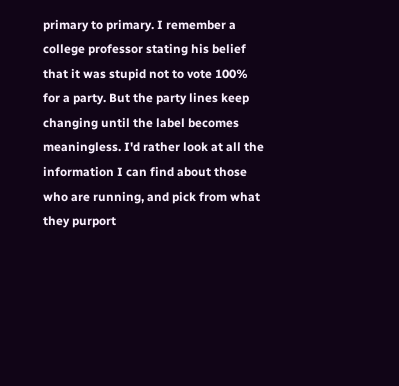primary to primary. I remember a college professor stating his belief that it was stupid not to vote 100% for a party. But the party lines keep changing until the label becomes meaningless. I'd rather look at all the information I can find about those who are running, and pick from what they purport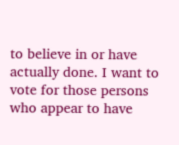to believe in or have actually done. I want to vote for those persons who appear to have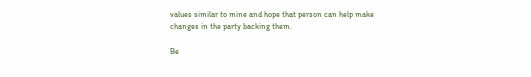values similar to mine and hope that person can help make changes in the party backing them.

Be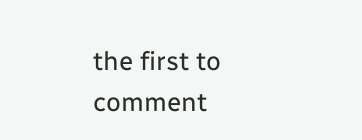the first to comment